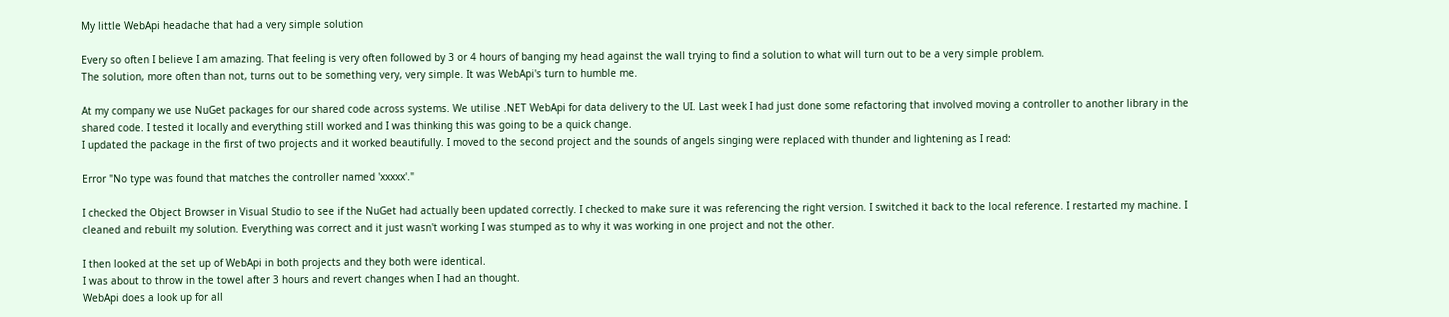My little WebApi headache that had a very simple solution

Every so often I believe I am amazing. That feeling is very often followed by 3 or 4 hours of banging my head against the wall trying to find a solution to what will turn out to be a very simple problem.
The solution, more often than not, turns out to be something very, very simple. It was WebApi's turn to humble me.

At my company we use NuGet packages for our shared code across systems. We utilise .NET WebApi for data delivery to the UI. Last week I had just done some refactoring that involved moving a controller to another library in the shared code. I tested it locally and everything still worked and I was thinking this was going to be a quick change.
I updated the package in the first of two projects and it worked beautifully. I moved to the second project and the sounds of angels singing were replaced with thunder and lightening as I read:

Error "No type was found that matches the controller named 'xxxxx'."

I checked the Object Browser in Visual Studio to see if the NuGet had actually been updated correctly. I checked to make sure it was referencing the right version. I switched it back to the local reference. I restarted my machine. I cleaned and rebuilt my solution. Everything was correct and it just wasn't working I was stumped as to why it was working in one project and not the other.

I then looked at the set up of WebApi in both projects and they both were identical.
I was about to throw in the towel after 3 hours and revert changes when I had an thought.
WebApi does a look up for all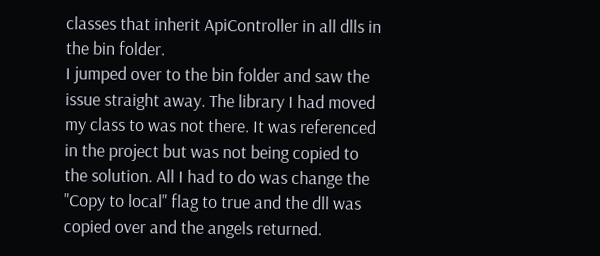classes that inherit ApiController in all dlls in the bin folder.
I jumped over to the bin folder and saw the issue straight away. The library I had moved my class to was not there. It was referenced in the project but was not being copied to the solution. All I had to do was change the "Copy to local" flag to true and the dll was copied over and the angels returned.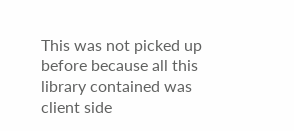This was not picked up before because all this library contained was client side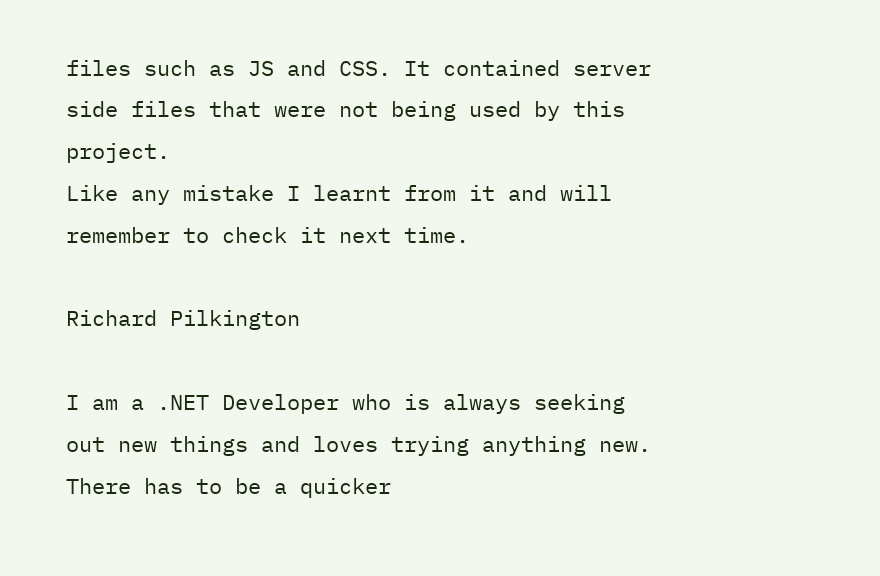files such as JS and CSS. It contained server side files that were not being used by this project.
Like any mistake I learnt from it and will remember to check it next time.

Richard Pilkington

I am a .NET Developer who is always seeking out new things and loves trying anything new. There has to be a quicker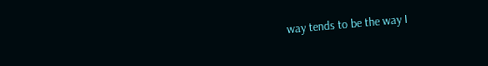way tends to be the way I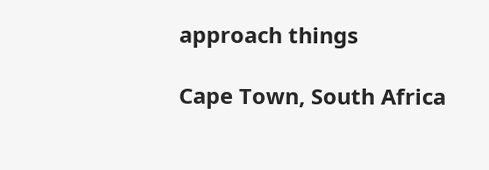approach things

Cape Town, South Africa